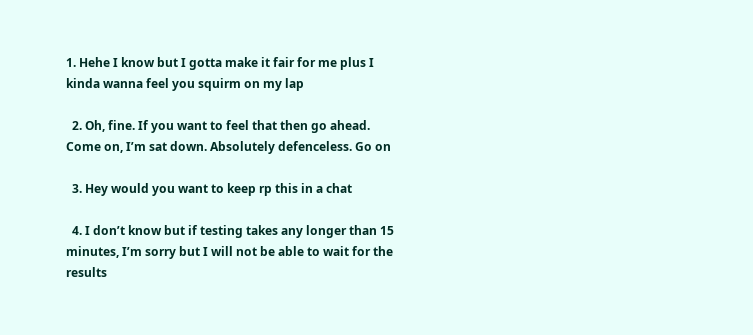1. Hehe I know but I gotta make it fair for me plus I kinda wanna feel you squirm on my lap

  2. Oh, fine. If you want to feel that then go ahead. Come on, I’m sat down. Absolutely defenceless. Go on

  3. Hey would you want to keep rp this in a chat

  4. I don’t know but if testing takes any longer than 15 minutes, I’m sorry but I will not be able to wait for the results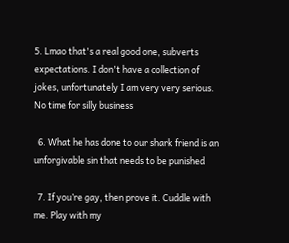5. Lmao that's a real good one, subverts expectations. I don't have a collection of jokes, unfortunately I am very very serious. No time for silly business

  6. What he has done to our shark friend is an unforgivable sin that needs to be punished

  7. If you’re gay, then prove it. Cuddle with me. Play with my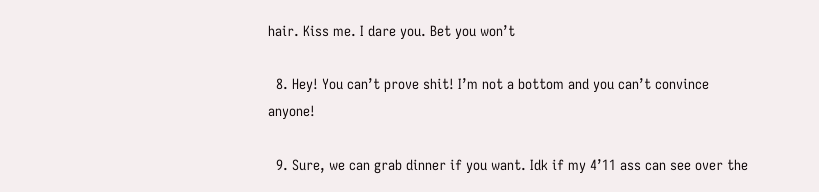hair. Kiss me. I dare you. Bet you won’t

  8. Hey! You can’t prove shit! I’m not a bottom and you can’t convince anyone!

  9. Sure, we can grab dinner if you want. Idk if my 4’11 ass can see over the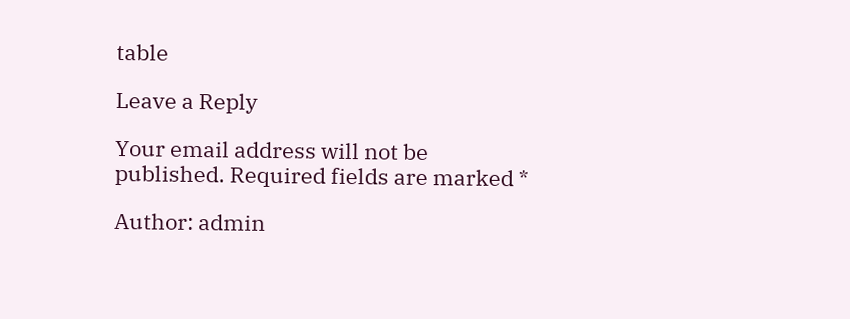table

Leave a Reply

Your email address will not be published. Required fields are marked *

Author: admin